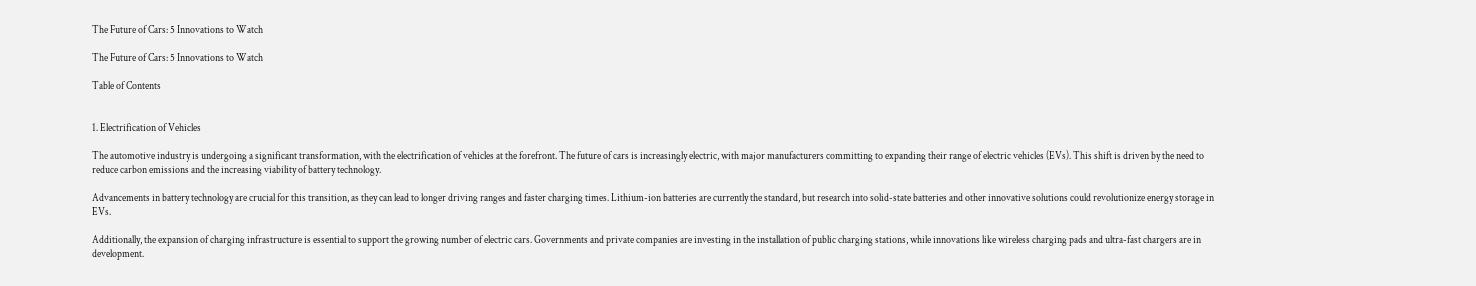The Future of Cars: 5 Innovations to Watch

The Future of Cars: 5 Innovations to Watch

Table of Contents


1. Electrification of Vehicles

The automotive industry is undergoing a significant transformation, with the electrification of vehicles at the forefront. The future of cars is increasingly electric, with major manufacturers committing to expanding their range of electric vehicles (EVs). This shift is driven by the need to reduce carbon emissions and the increasing viability of battery technology.

Advancements in battery technology are crucial for this transition, as they can lead to longer driving ranges and faster charging times. Lithium-ion batteries are currently the standard, but research into solid-state batteries and other innovative solutions could revolutionize energy storage in EVs.

Additionally, the expansion of charging infrastructure is essential to support the growing number of electric cars. Governments and private companies are investing in the installation of public charging stations, while innovations like wireless charging pads and ultra-fast chargers are in development.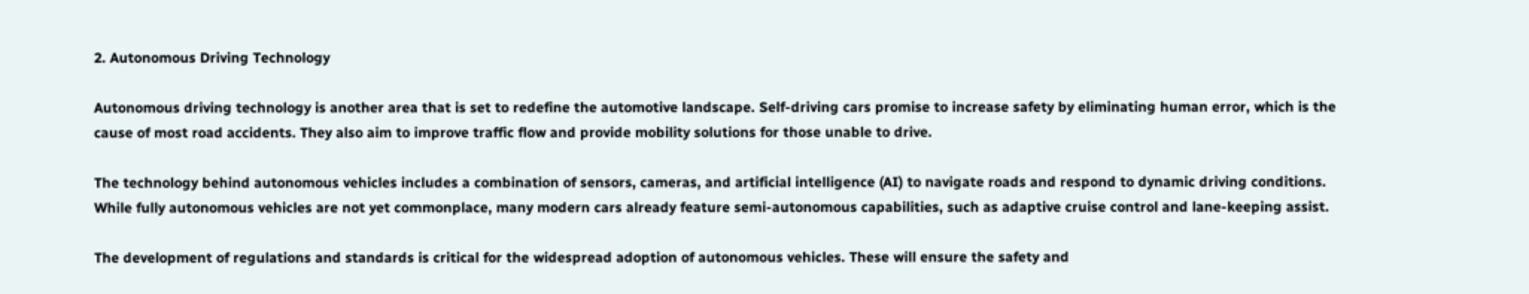2. Autonomous Driving Technology

Autonomous driving technology is another area that is set to redefine the automotive landscape. Self-driving cars promise to increase safety by eliminating human error, which is the cause of most road accidents. They also aim to improve traffic flow and provide mobility solutions for those unable to drive.

The technology behind autonomous vehicles includes a combination of sensors, cameras, and artificial intelligence (AI) to navigate roads and respond to dynamic driving conditions. While fully autonomous vehicles are not yet commonplace, many modern cars already feature semi-autonomous capabilities, such as adaptive cruise control and lane-keeping assist.

The development of regulations and standards is critical for the widespread adoption of autonomous vehicles. These will ensure the safety and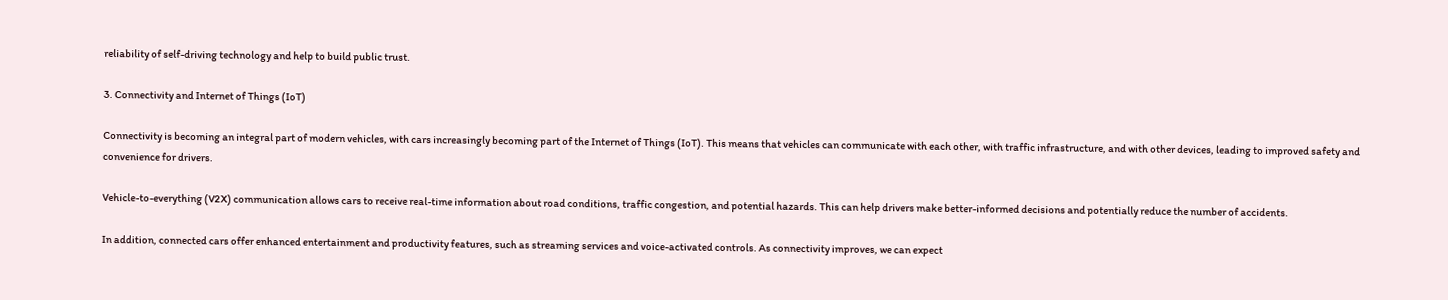reliability of self-driving technology and help to build public trust.

3. Connectivity and Internet of Things (IoT)

Connectivity is becoming an integral part of modern vehicles, with cars increasingly becoming part of the Internet of Things (IoT). This means that vehicles can communicate with each other, with traffic infrastructure, and with other devices, leading to improved safety and convenience for drivers.

Vehicle-to-everything (V2X) communication allows cars to receive real-time information about road conditions, traffic congestion, and potential hazards. This can help drivers make better-informed decisions and potentially reduce the number of accidents.

In addition, connected cars offer enhanced entertainment and productivity features, such as streaming services and voice-activated controls. As connectivity improves, we can expect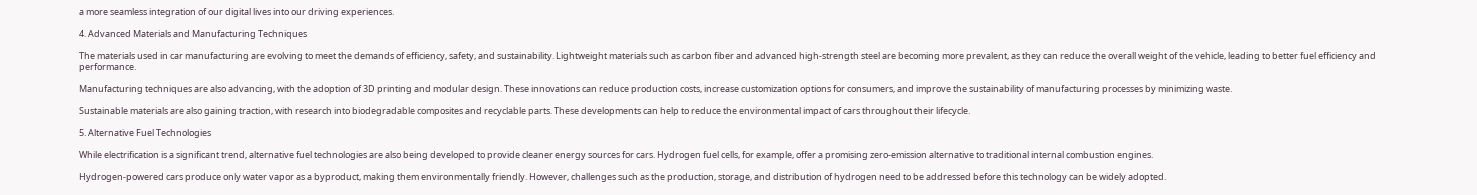a more seamless integration of our digital lives into our driving experiences.

4. Advanced Materials and Manufacturing Techniques

The materials used in car manufacturing are evolving to meet the demands of efficiency, safety, and sustainability. Lightweight materials such as carbon fiber and advanced high-strength steel are becoming more prevalent, as they can reduce the overall weight of the vehicle, leading to better fuel efficiency and performance.

Manufacturing techniques are also advancing, with the adoption of 3D printing and modular design. These innovations can reduce production costs, increase customization options for consumers, and improve the sustainability of manufacturing processes by minimizing waste.

Sustainable materials are also gaining traction, with research into biodegradable composites and recyclable parts. These developments can help to reduce the environmental impact of cars throughout their lifecycle.

5. Alternative Fuel Technologies

While electrification is a significant trend, alternative fuel technologies are also being developed to provide cleaner energy sources for cars. Hydrogen fuel cells, for example, offer a promising zero-emission alternative to traditional internal combustion engines.

Hydrogen-powered cars produce only water vapor as a byproduct, making them environmentally friendly. However, challenges such as the production, storage, and distribution of hydrogen need to be addressed before this technology can be widely adopted.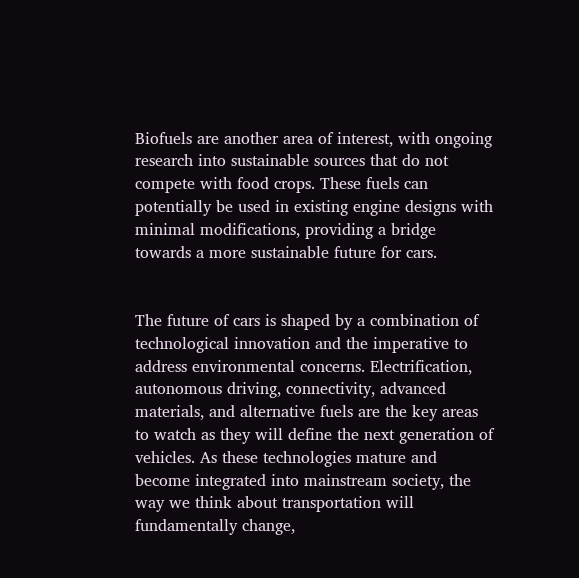Biofuels are another area of interest, with ongoing research into sustainable sources that do not compete with food crops. These fuels can potentially be used in existing engine designs with minimal modifications, providing a bridge towards a more sustainable future for cars.


The future of cars is shaped by a combination of technological innovation and the imperative to address environmental concerns. Electrification, autonomous driving, connectivity, advanced materials, and alternative fuels are the key areas to watch as they will define the next generation of vehicles. As these technologies mature and become integrated into mainstream society, the way we think about transportation will fundamentally change,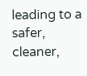leading to a safer, cleaner,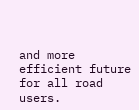and more efficient future for all road users.